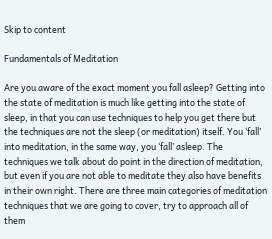Skip to content

Fundamentals of Meditation

Are you aware of the exact moment you fall asleep? Getting into the state of meditation is much like getting into the state of sleep, in that you can use techniques to help you get there but the techniques are not the sleep (or meditation) itself. You ‘fall’ into meditation, in the same way, you ‘fall’ asleep. The techniques we talk about do point in the direction of meditation, but even if you are not able to meditate they also have benefits in their own right. There are three main categories of meditation techniques that we are going to cover, try to approach all of them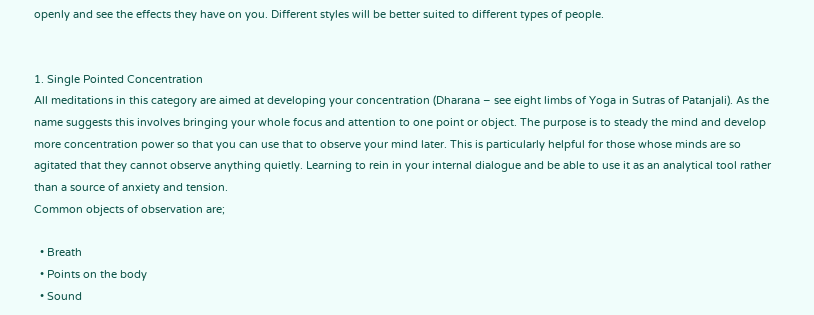openly and see the effects they have on you. Different styles will be better suited to different types of people.


1. Single Pointed Concentration
All meditations in this category are aimed at developing your concentration (Dharana – see eight limbs of Yoga in Sutras of Patanjali). As the name suggests this involves bringing your whole focus and attention to one point or object. The purpose is to steady the mind and develop more concentration power so that you can use that to observe your mind later. This is particularly helpful for those whose minds are so agitated that they cannot observe anything quietly. Learning to rein in your internal dialogue and be able to use it as an analytical tool rather than a source of anxiety and tension.
Common objects of observation are;

  • Breath
  • Points on the body
  • Sound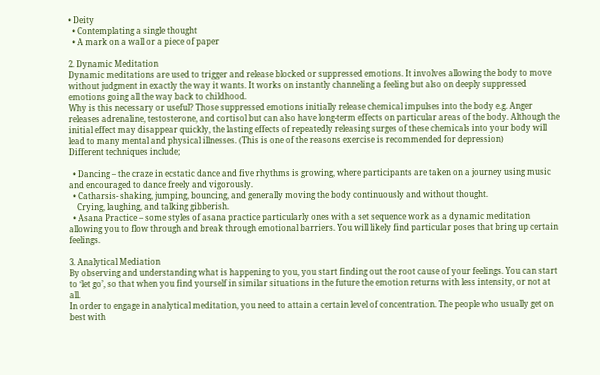• Deity
  • Contemplating a single thought
  • A mark on a wall or a piece of paper

2. Dynamic Meditation
Dynamic meditations are used to trigger and release blocked or suppressed emotions. It involves allowing the body to move without judgment in exactly the way it wants. It works on instantly channeling a feeling but also on deeply suppressed emotions going all the way back to childhood.
Why is this necessary or useful? Those suppressed emotions initially release chemical impulses into the body e.g. Anger releases adrenaline, testosterone, and cortisol but can also have long-term effects on particular areas of the body. Although the initial effect may disappear quickly, the lasting effects of repeatedly releasing surges of these chemicals into your body will lead to many mental and physical illnesses. (This is one of the reasons exercise is recommended for depression)
Different techniques include;

  • Dancing – the craze in ecstatic dance and five rhythms is growing, where participants are taken on a journey using music and encouraged to dance freely and vigorously.
  • Catharsis- shaking, jumping, bouncing, and generally moving the body continuously and without thought.
    Crying, laughing, and talking gibberish.
  • Asana Practice – some styles of asana practice particularly ones with a set sequence work as a dynamic meditation allowing you to flow through and break through emotional barriers. You will likely find particular poses that bring up certain feelings.

3. Analytical Mediation
By observing and understanding what is happening to you, you start finding out the root cause of your feelings. You can start to ‘let go’, so that when you find yourself in similar situations in the future the emotion returns with less intensity, or not at all.
In order to engage in analytical meditation, you need to attain a certain level of concentration. The people who usually get on best with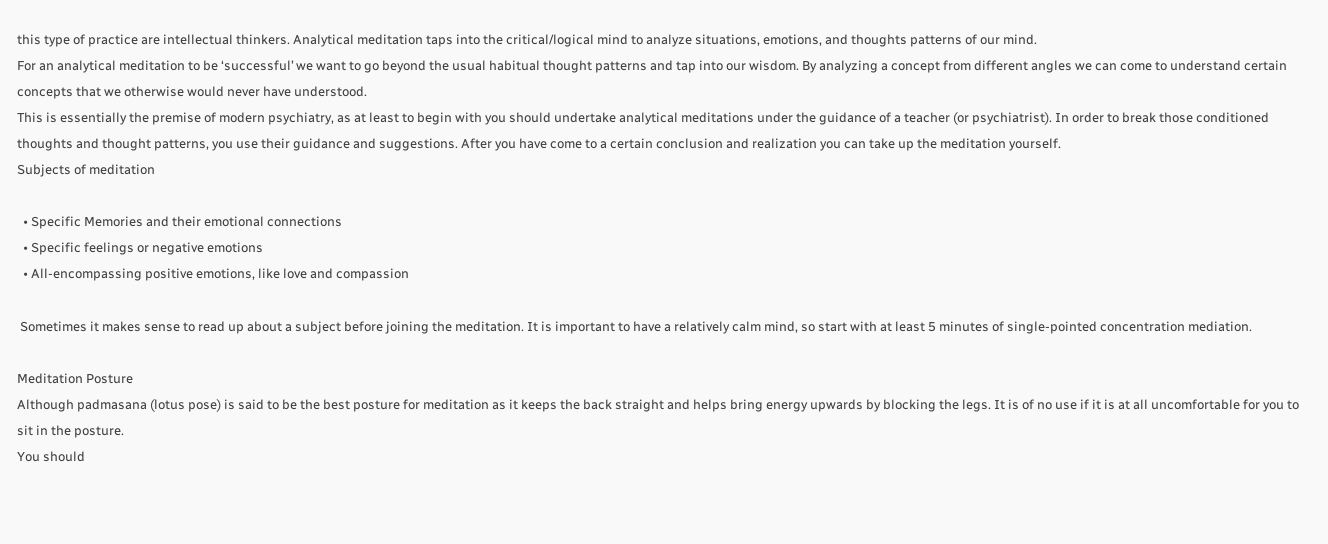this type of practice are intellectual thinkers. Analytical meditation taps into the critical/logical mind to analyze situations, emotions, and thoughts patterns of our mind.
For an analytical meditation to be ‘successful’ we want to go beyond the usual habitual thought patterns and tap into our wisdom. By analyzing a concept from different angles we can come to understand certain concepts that we otherwise would never have understood.
This is essentially the premise of modern psychiatry, as at least to begin with you should undertake analytical meditations under the guidance of a teacher (or psychiatrist). In order to break those conditioned thoughts and thought patterns, you use their guidance and suggestions. After you have come to a certain conclusion and realization you can take up the meditation yourself.
Subjects of meditation

  • Specific Memories and their emotional connections
  • Specific feelings or negative emotions
  • All-encompassing positive emotions, like love and compassion

 Sometimes it makes sense to read up about a subject before joining the meditation. It is important to have a relatively calm mind, so start with at least 5 minutes of single-pointed concentration mediation.

Meditation Posture
Although padmasana (lotus pose) is said to be the best posture for meditation as it keeps the back straight and helps bring energy upwards by blocking the legs. It is of no use if it is at all uncomfortable for you to sit in the posture.
You should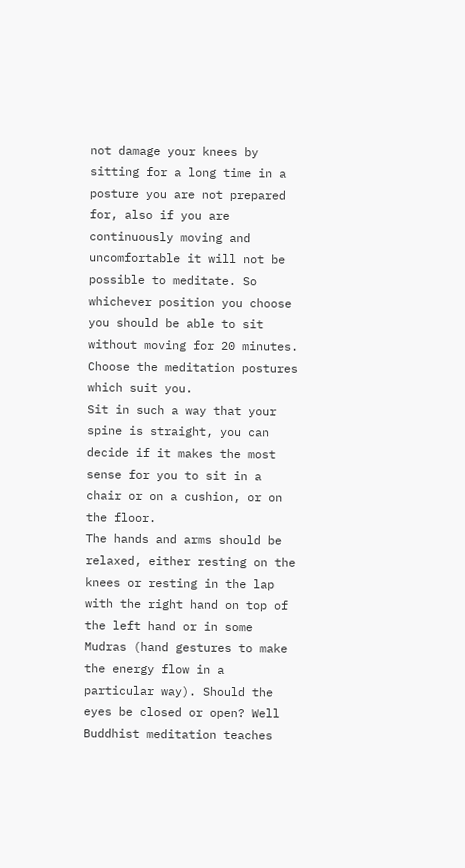not damage your knees by sitting for a long time in a posture you are not prepared for, also if you are continuously moving and uncomfortable it will not be possible to meditate. So whichever position you choose you should be able to sit without moving for 20 minutes. Choose the meditation postures which suit you.
Sit in such a way that your spine is straight, you can decide if it makes the most sense for you to sit in a chair or on a cushion, or on the floor.
The hands and arms should be relaxed, either resting on the knees or resting in the lap with the right hand on top of the left hand or in some Mudras (hand gestures to make the energy flow in a particular way). Should the eyes be closed or open? Well Buddhist meditation teaches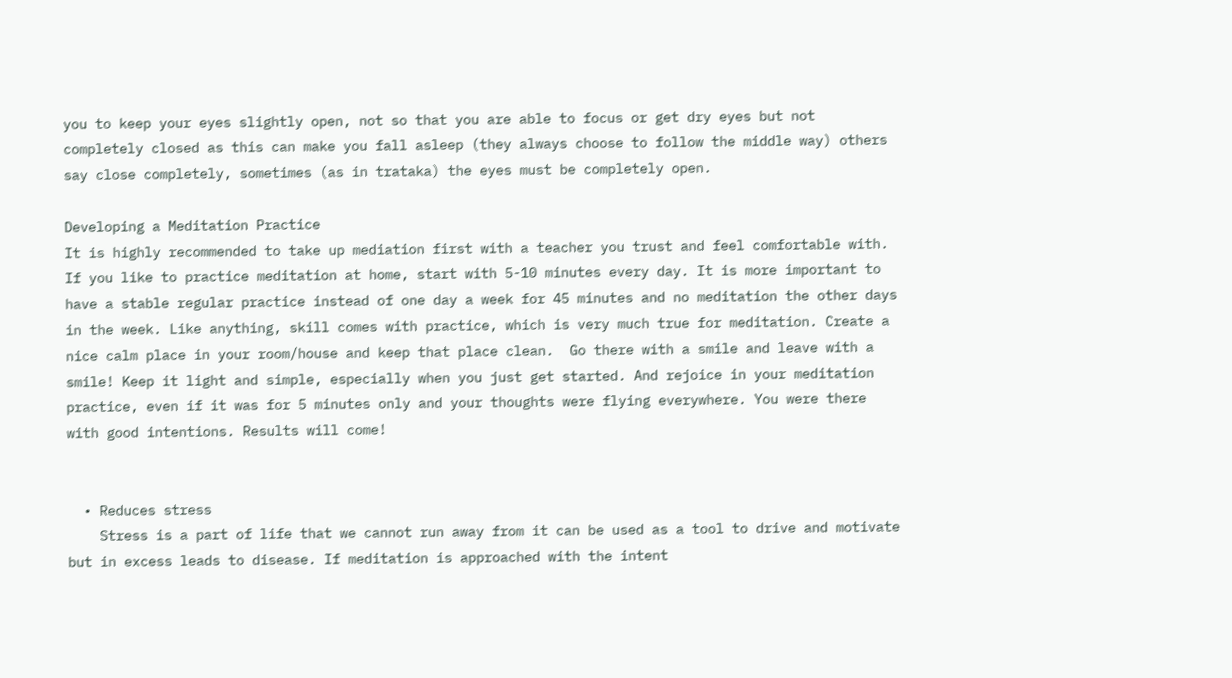you to keep your eyes slightly open, not so that you are able to focus or get dry eyes but not completely closed as this can make you fall asleep (they always choose to follow the middle way) others say close completely, sometimes (as in trataka) the eyes must be completely open.

Developing a Meditation Practice
It is highly recommended to take up mediation first with a teacher you trust and feel comfortable with. If you like to practice meditation at home, start with 5-10 minutes every day. It is more important to have a stable regular practice instead of one day a week for 45 minutes and no meditation the other days in the week. Like anything, skill comes with practice, which is very much true for meditation. Create a nice calm place in your room/house and keep that place clean.  Go there with a smile and leave with a smile! Keep it light and simple, especially when you just get started. And rejoice in your meditation practice, even if it was for 5 minutes only and your thoughts were flying everywhere. You were there with good intentions. Results will come!


  • Reduces stress
    Stress is a part of life that we cannot run away from it can be used as a tool to drive and motivate but in excess leads to disease. If meditation is approached with the intent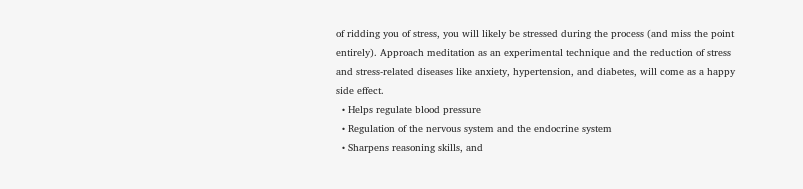of ridding you of stress, you will likely be stressed during the process (and miss the point entirely). Approach meditation as an experimental technique and the reduction of stress and stress-related diseases like anxiety, hypertension, and diabetes, will come as a happy side effect.
  • Helps regulate blood pressure
  • Regulation of the nervous system and the endocrine system
  • Sharpens reasoning skills, and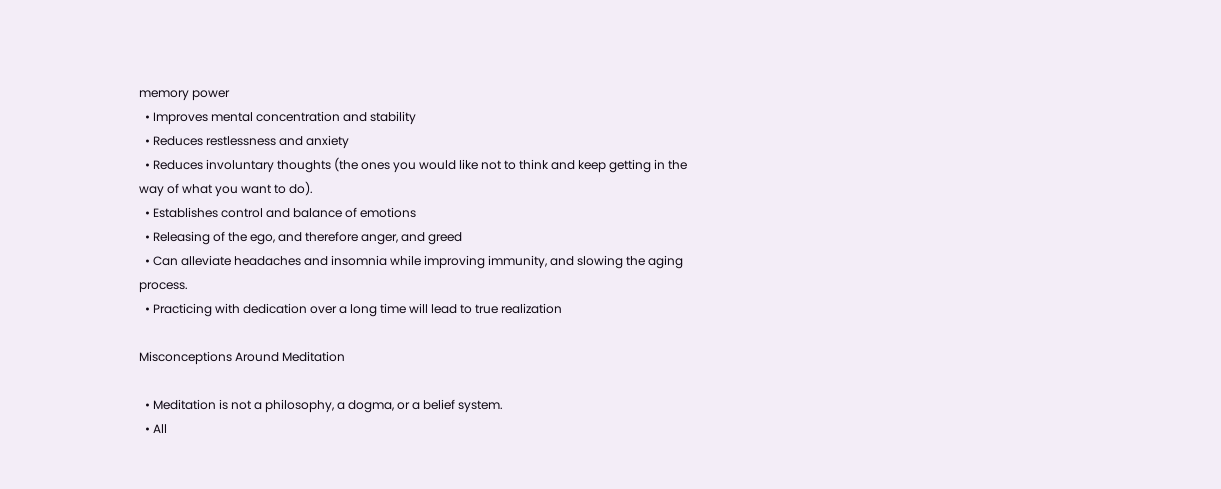memory power
  • Improves mental concentration and stability
  • Reduces restlessness and anxiety
  • Reduces involuntary thoughts (the ones you would like not to think and keep getting in the way of what you want to do).
  • Establishes control and balance of emotions
  • Releasing of the ego, and therefore anger, and greed
  • Can alleviate headaches and insomnia while improving immunity, and slowing the aging process.
  • Practicing with dedication over a long time will lead to true realization

Misconceptions Around Meditation

  • Meditation is not a philosophy, a dogma, or a belief system.
  • All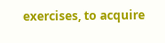exercises, to acquire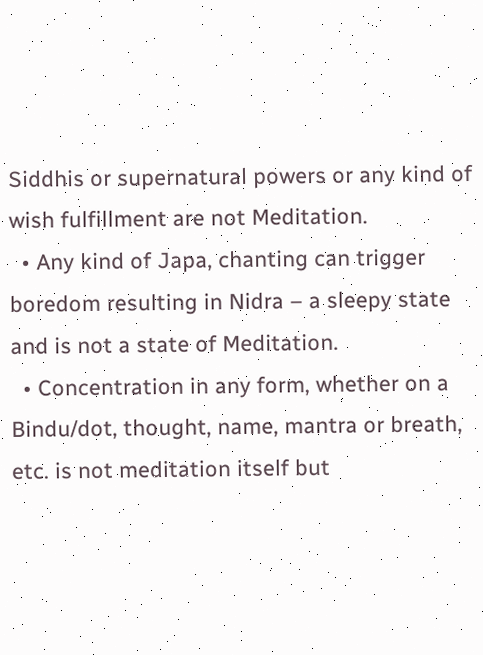Siddhis or supernatural powers or any kind of wish fulfillment are not Meditation.
  • Any kind of Japa, chanting can trigger boredom resulting in Nidra – a sleepy state and is not a state of Meditation.
  • Concentration in any form, whether on a Bindu/dot, thought, name, mantra or breath, etc. is not meditation itself but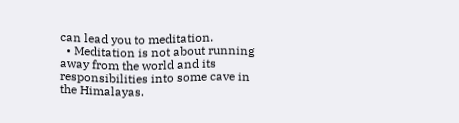can lead you to meditation.
  • Meditation is not about running away from the world and its responsibilities into some cave in the Himalayas.